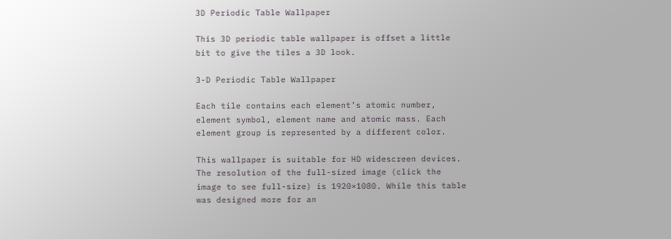3D Periodic Table Wallpaper

This 3D periodic table wallpaper is offset a little bit to give the tiles a 3D look.

3-D Periodic Table Wallpaper

Each tile contains each element’s atomic number, element symbol, element name and atomic mass. Each element group is represented by a different color.

This wallpaper is suitable for HD widescreen devices. The resolution of the full-sized image (click the image to see full-size) is 1920×1080. While this table was designed more for an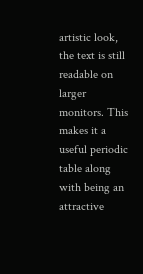artistic look, the text is still readable on larger monitors. This makes it a useful periodic table along with being an attractive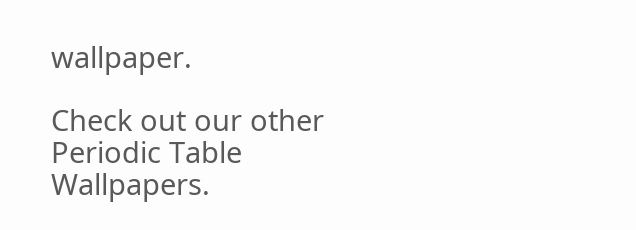wallpaper.

Check out our other Periodic Table Wallpapers.